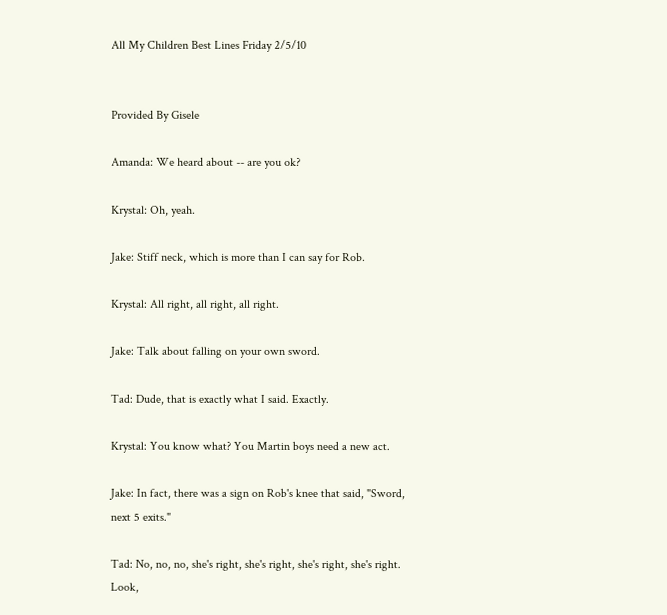All My Children Best Lines Friday 2/5/10


Provided By Gisele

Amanda: We heard about -- are you ok?

Krystal: Oh, yeah.

Jake: Stiff neck, which is more than I can say for Rob.

Krystal: All right, all right, all right.

Jake: Talk about falling on your own sword.

Tad: Dude, that is exactly what I said. Exactly.

Krystal: You know what? You Martin boys need a new act.

Jake: In fact, there was a sign on Rob's knee that said, "Sword, next 5 exits."

Tad: No, no, no, she's right, she's right, she's right, she's right. Look,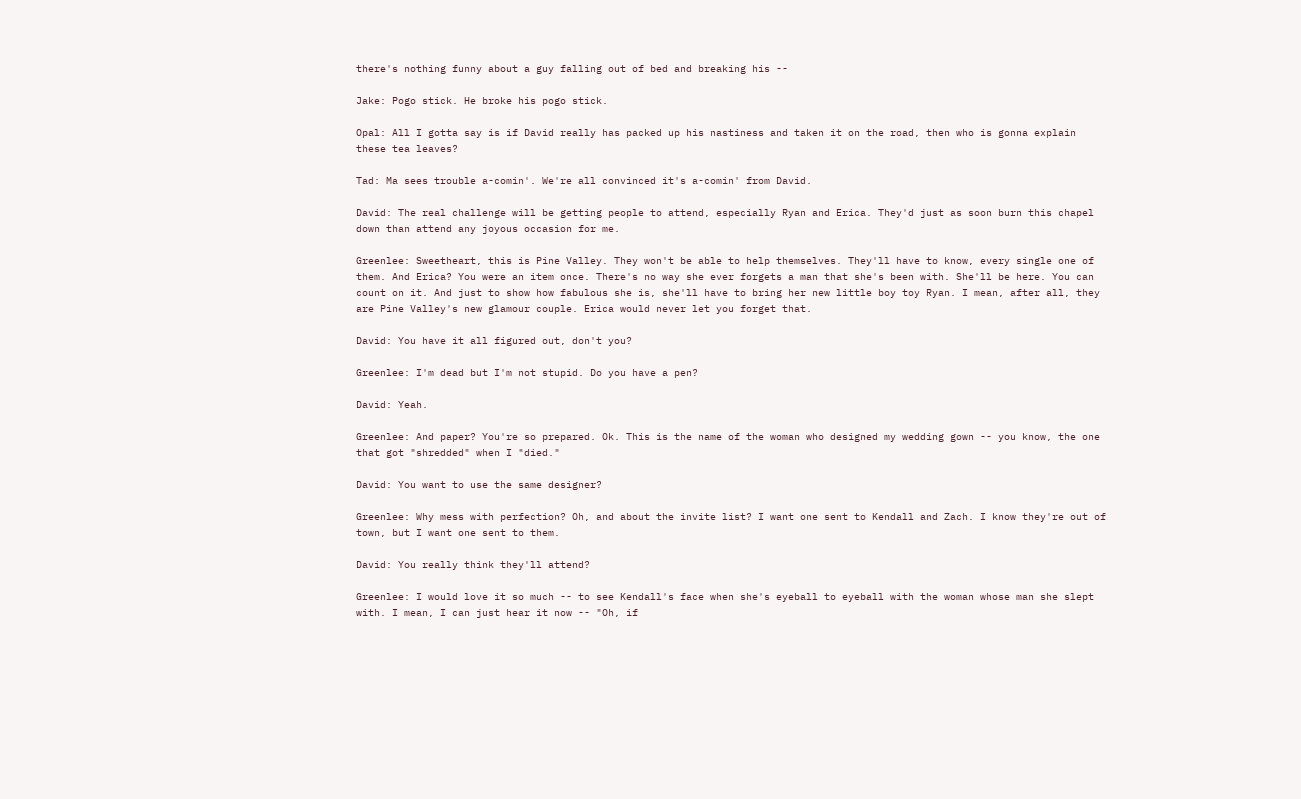there's nothing funny about a guy falling out of bed and breaking his --

Jake: Pogo stick. He broke his pogo stick.

Opal: All I gotta say is if David really has packed up his nastiness and taken it on the road, then who is gonna explain these tea leaves?

Tad: Ma sees trouble a-comin'. We're all convinced it's a-comin' from David.

David: The real challenge will be getting people to attend, especially Ryan and Erica. They'd just as soon burn this chapel down than attend any joyous occasion for me.

Greenlee: Sweetheart, this is Pine Valley. They won't be able to help themselves. They'll have to know, every single one of them. And Erica? You were an item once. There's no way she ever forgets a man that she's been with. She'll be here. You can count on it. And just to show how fabulous she is, she'll have to bring her new little boy toy Ryan. I mean, after all, they are Pine Valley's new glamour couple. Erica would never let you forget that.

David: You have it all figured out, don't you?

Greenlee: I'm dead but I'm not stupid. Do you have a pen?

David: Yeah.

Greenlee: And paper? You're so prepared. Ok. This is the name of the woman who designed my wedding gown -- you know, the one that got "shredded" when I "died."

David: You want to use the same designer?

Greenlee: Why mess with perfection? Oh, and about the invite list? I want one sent to Kendall and Zach. I know they're out of town, but I want one sent to them.

David: You really think they'll attend?

Greenlee: I would love it so much -- to see Kendall's face when she's eyeball to eyeball with the woman whose man she slept with. I mean, I can just hear it now -- "Oh, if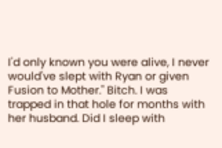I'd only known you were alive, I never would've slept with Ryan or given Fusion to Mother." Bitch. I was trapped in that hole for months with her husband. Did I sleep with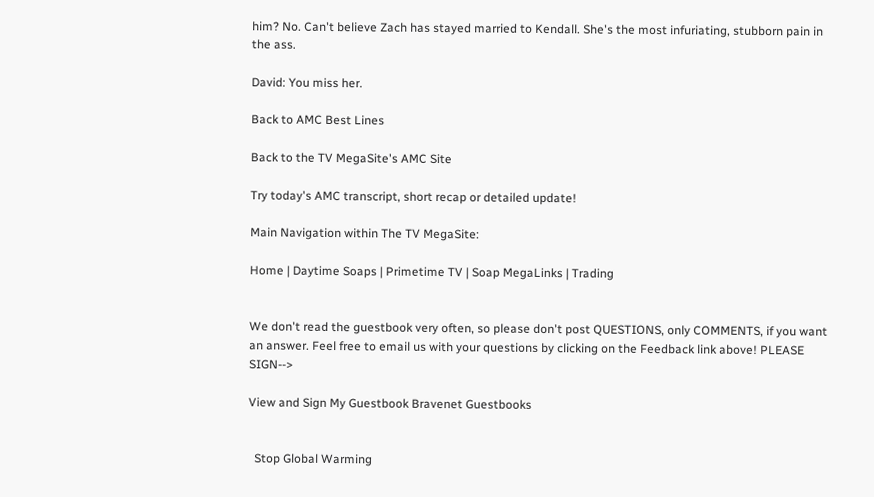him? No. Can't believe Zach has stayed married to Kendall. She's the most infuriating, stubborn pain in the ass.

David: You miss her.

Back to AMC Best Lines

Back to the TV MegaSite's AMC Site

Try today's AMC transcript, short recap or detailed update!

Main Navigation within The TV MegaSite:

Home | Daytime Soaps | Primetime TV | Soap MegaLinks | Trading


We don't read the guestbook very often, so please don't post QUESTIONS, only COMMENTS, if you want an answer. Feel free to email us with your questions by clicking on the Feedback link above! PLEASE SIGN-->

View and Sign My Guestbook Bravenet Guestbooks


  Stop Global Warming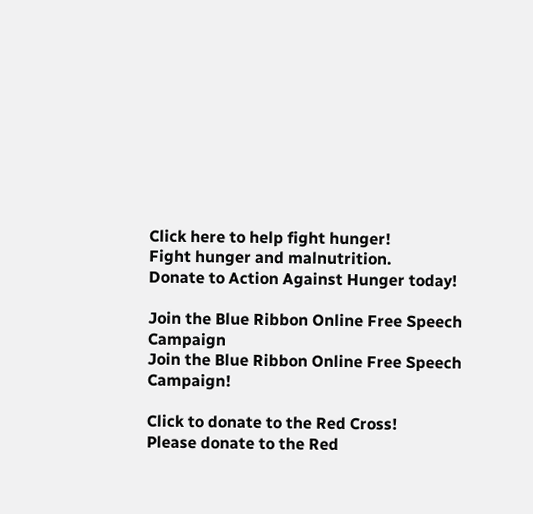Click here to help fight hunger!
Fight hunger and malnutrition.
Donate to Action Against Hunger today!

Join the Blue Ribbon Online Free Speech Campaign
Join the Blue Ribbon Online Free Speech Campaign!

Click to donate to the Red Cross!
Please donate to the Red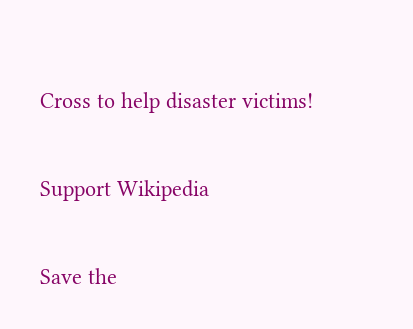Cross to help disaster victims!

Support Wikipedia

Save the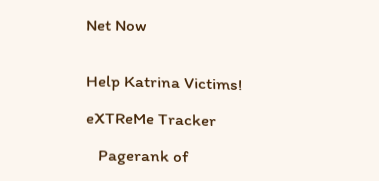Net Now


Help Katrina Victims!

eXTReMe Tracker

   Pagerank of